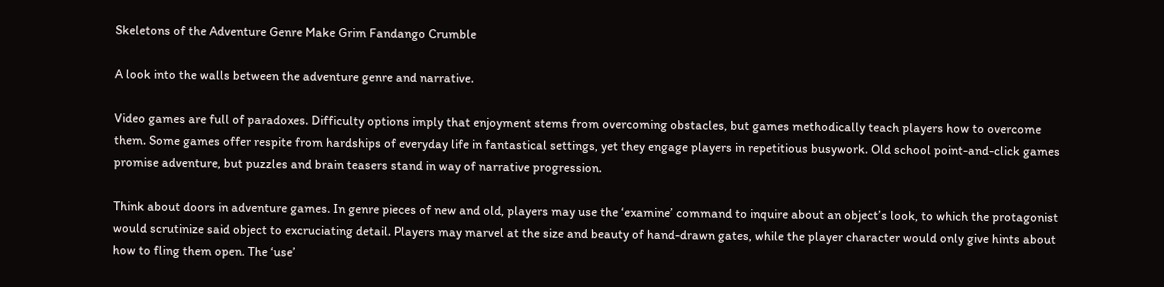Skeletons of the Adventure Genre Make Grim Fandango Crumble

A look into the walls between the adventure genre and narrative.

Video games are full of paradoxes. Difficulty options imply that enjoyment stems from overcoming obstacles, but games methodically teach players how to overcome them. Some games offer respite from hardships of everyday life in fantastical settings, yet they engage players in repetitious busywork. Old school point-and-click games promise adventure, but puzzles and brain teasers stand in way of narrative progression.

Think about doors in adventure games. In genre pieces of new and old, players may use the ‘examine’ command to inquire about an object’s look, to which the protagonist would scrutinize said object to excruciating detail. Players may marvel at the size and beauty of hand-drawn gates, while the player character would only give hints about how to fling them open. The ‘use’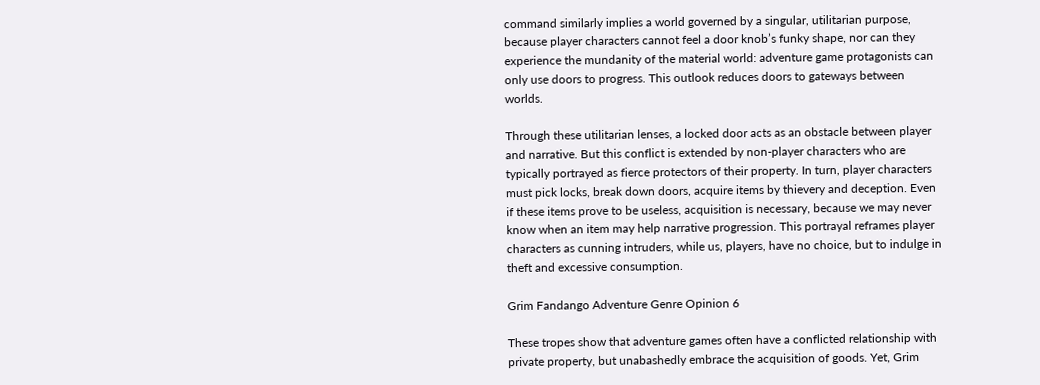command similarly implies a world governed by a singular, utilitarian purpose, because player characters cannot feel a door knob’s funky shape, nor can they experience the mundanity of the material world: adventure game protagonists can only use doors to progress. This outlook reduces doors to gateways between worlds.

Through these utilitarian lenses, a locked door acts as an obstacle between player and narrative. But this conflict is extended by non-player characters who are typically portrayed as fierce protectors of their property. In turn, player characters must pick locks, break down doors, acquire items by thievery and deception. Even if these items prove to be useless, acquisition is necessary, because we may never know when an item may help narrative progression. This portrayal reframes player characters as cunning intruders, while us, players, have no choice, but to indulge in theft and excessive consumption.

Grim Fandango Adventure Genre Opinion 6

These tropes show that adventure games often have a conflicted relationship with private property, but unabashedly embrace the acquisition of goods. Yet, Grim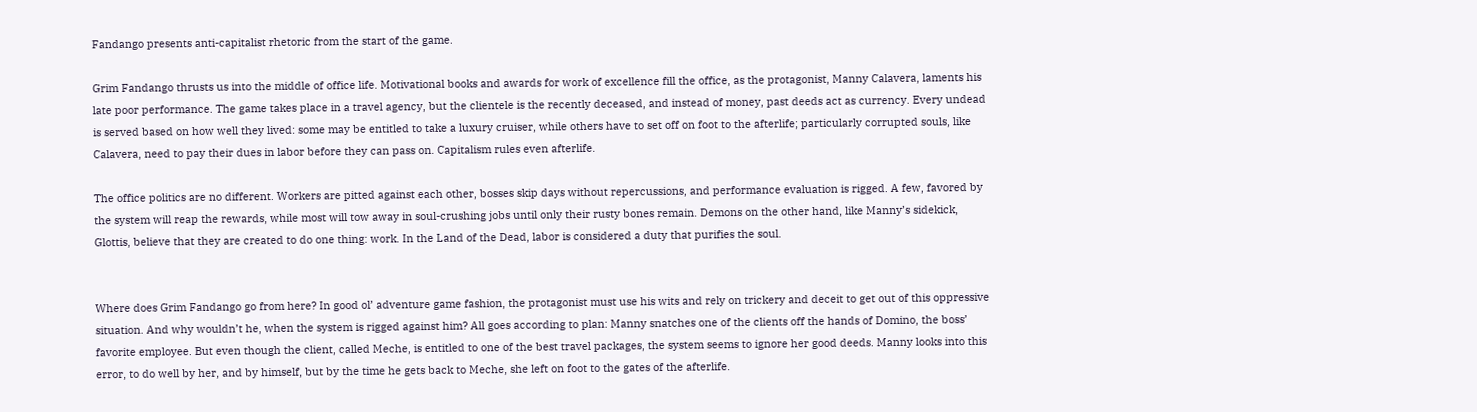Fandango presents anti-capitalist rhetoric from the start of the game.

Grim Fandango thrusts us into the middle of office life. Motivational books and awards for work of excellence fill the office, as the protagonist, Manny Calavera, laments his late poor performance. The game takes place in a travel agency, but the clientele is the recently deceased, and instead of money, past deeds act as currency. Every undead is served based on how well they lived: some may be entitled to take a luxury cruiser, while others have to set off on foot to the afterlife; particularly corrupted souls, like Calavera, need to pay their dues in labor before they can pass on. Capitalism rules even afterlife.

The office politics are no different. Workers are pitted against each other, bosses skip days without repercussions, and performance evaluation is rigged. A few, favored by the system will reap the rewards, while most will tow away in soul-crushing jobs until only their rusty bones remain. Demons on the other hand, like Manny’s sidekick, Glottis, believe that they are created to do one thing: work. In the Land of the Dead, labor is considered a duty that purifies the soul.


Where does Grim Fandango go from here? In good ol’ adventure game fashion, the protagonist must use his wits and rely on trickery and deceit to get out of this oppressive situation. And why wouldn’t he, when the system is rigged against him? All goes according to plan: Manny snatches one of the clients off the hands of Domino, the boss’ favorite employee. But even though the client, called Meche, is entitled to one of the best travel packages, the system seems to ignore her good deeds. Manny looks into this error, to do well by her, and by himself, but by the time he gets back to Meche, she left on foot to the gates of the afterlife.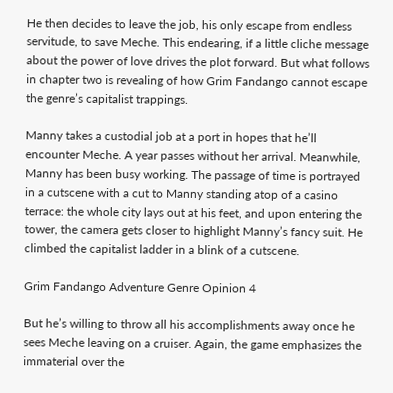He then decides to leave the job, his only escape from endless servitude, to save Meche. This endearing, if a little cliche message about the power of love drives the plot forward. But what follows in chapter two is revealing of how Grim Fandango cannot escape the genre’s capitalist trappings.

Manny takes a custodial job at a port in hopes that he’ll encounter Meche. A year passes without her arrival. Meanwhile, Manny has been busy working. The passage of time is portrayed in a cutscene with a cut to Manny standing atop of a casino terrace: the whole city lays out at his feet, and upon entering the tower, the camera gets closer to highlight Manny’s fancy suit. He climbed the capitalist ladder in a blink of a cutscene.

Grim Fandango Adventure Genre Opinion 4

But he’s willing to throw all his accomplishments away once he sees Meche leaving on a cruiser. Again, the game emphasizes the immaterial over the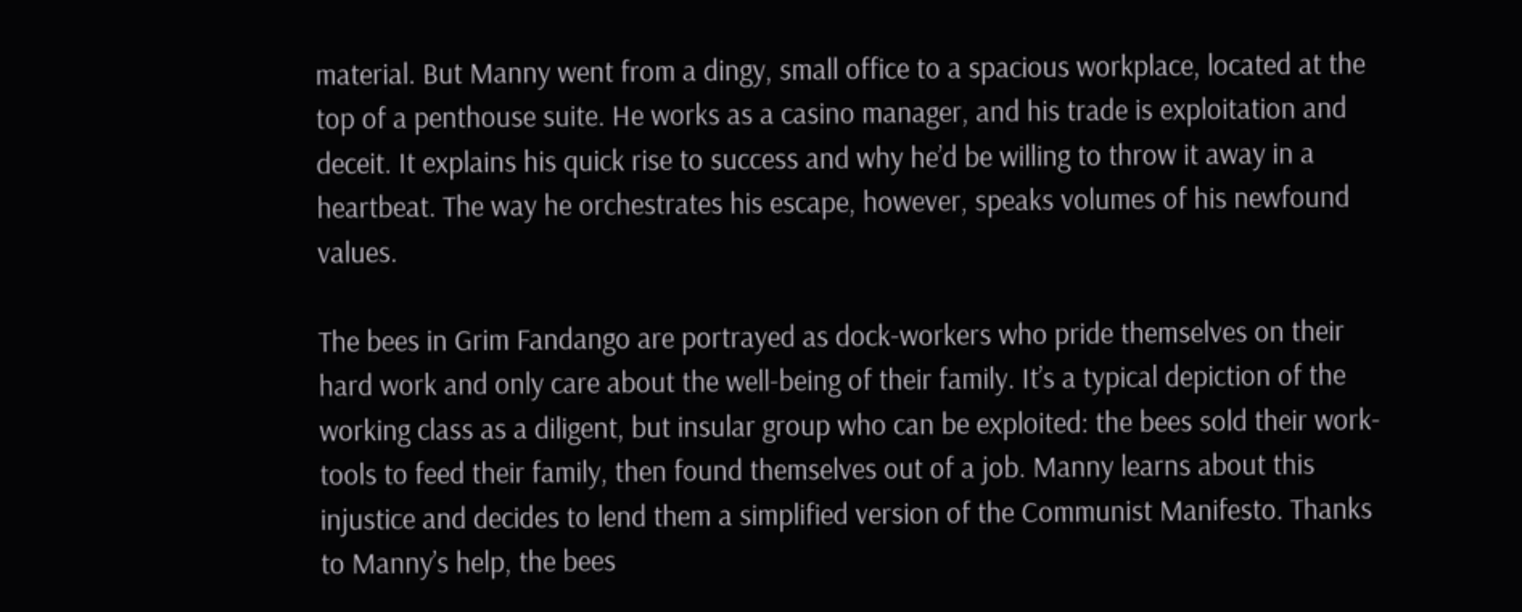material. But Manny went from a dingy, small office to a spacious workplace, located at the top of a penthouse suite. He works as a casino manager, and his trade is exploitation and deceit. It explains his quick rise to success and why he’d be willing to throw it away in a heartbeat. The way he orchestrates his escape, however, speaks volumes of his newfound values.

The bees in Grim Fandango are portrayed as dock-workers who pride themselves on their hard work and only care about the well-being of their family. It’s a typical depiction of the working class as a diligent, but insular group who can be exploited: the bees sold their work-tools to feed their family, then found themselves out of a job. Manny learns about this injustice and decides to lend them a simplified version of the Communist Manifesto. Thanks to Manny’s help, the bees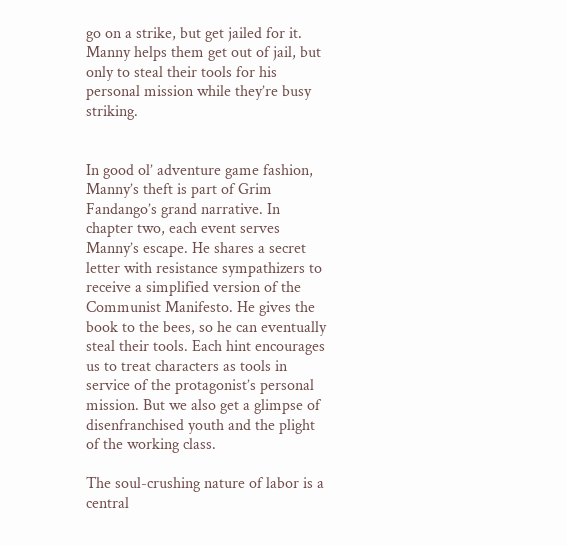go on a strike, but get jailed for it. Manny helps them get out of jail, but only to steal their tools for his personal mission while they’re busy striking.


In good ol’ adventure game fashion, Manny’s theft is part of Grim Fandango’s grand narrative. In chapter two, each event serves Manny’s escape. He shares a secret letter with resistance sympathizers to receive a simplified version of the Communist Manifesto. He gives the book to the bees, so he can eventually steal their tools. Each hint encourages us to treat characters as tools in service of the protagonist’s personal mission. But we also get a glimpse of disenfranchised youth and the plight of the working class.

The soul-crushing nature of labor is a central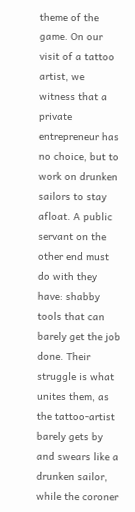theme of the game. On our visit of a tattoo artist, we witness that a private entrepreneur has no choice, but to work on drunken sailors to stay afloat. A public servant on the other end must do with they have: shabby tools that can barely get the job done. Their struggle is what unites them, as the tattoo-artist barely gets by and swears like a drunken sailor, while the coroner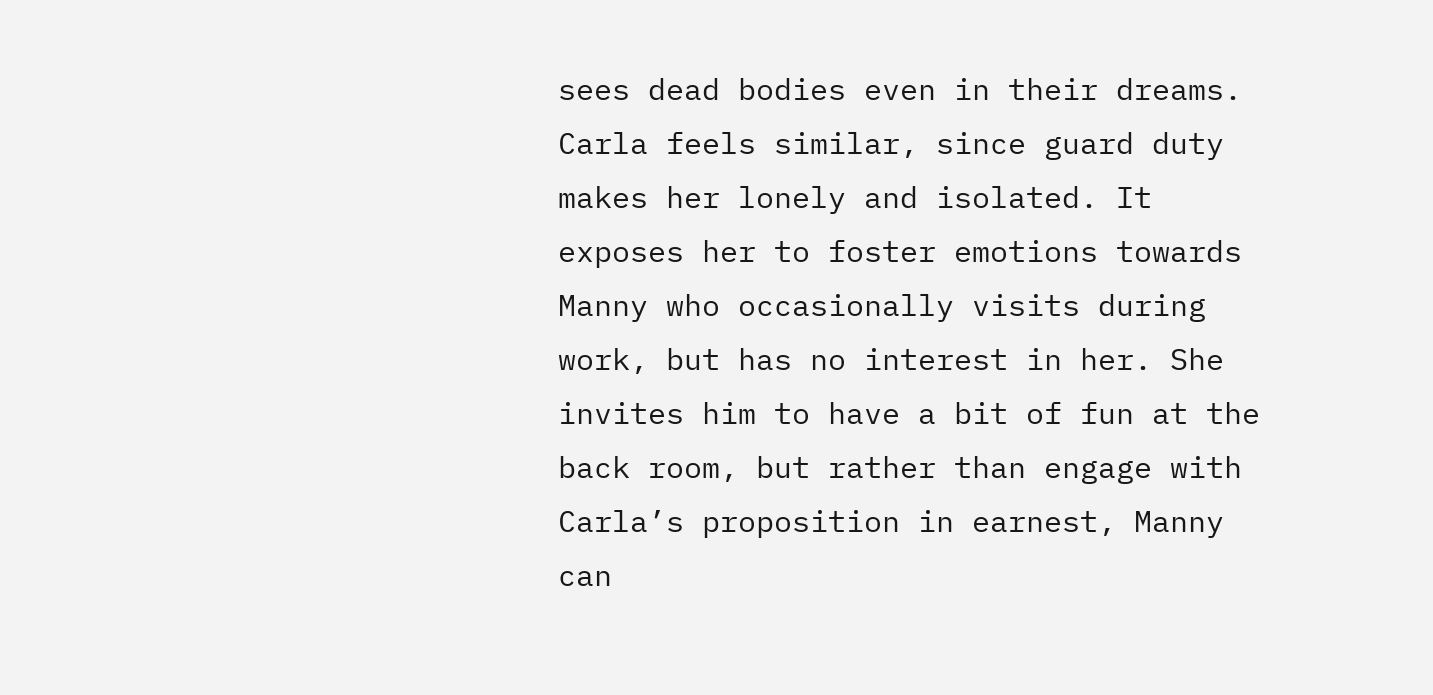sees dead bodies even in their dreams. Carla feels similar, since guard duty makes her lonely and isolated. It exposes her to foster emotions towards Manny who occasionally visits during work, but has no interest in her. She invites him to have a bit of fun at the back room, but rather than engage with Carla’s proposition in earnest, Manny can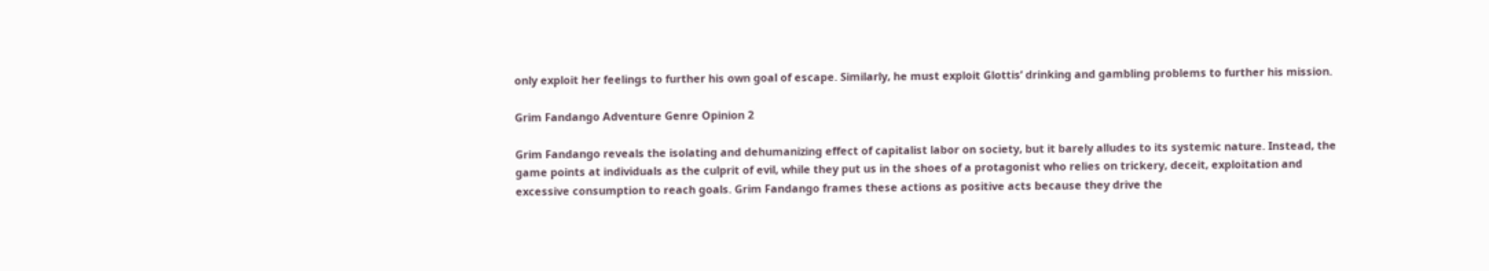only exploit her feelings to further his own goal of escape. Similarly, he must exploit Glottis’ drinking and gambling problems to further his mission.

Grim Fandango Adventure Genre Opinion 2

Grim Fandango reveals the isolating and dehumanizing effect of capitalist labor on society, but it barely alludes to its systemic nature. Instead, the game points at individuals as the culprit of evil, while they put us in the shoes of a protagonist who relies on trickery, deceit, exploitation and excessive consumption to reach goals. Grim Fandango frames these actions as positive acts because they drive the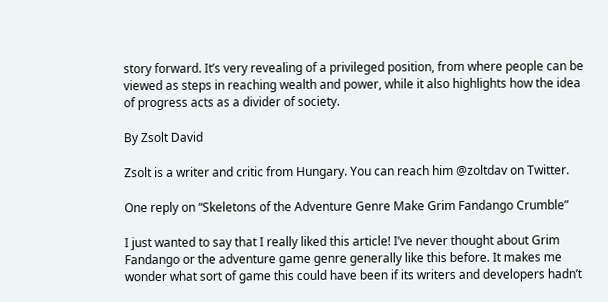story forward. It’s very revealing of a privileged position, from where people can be viewed as steps in reaching wealth and power, while it also highlights how the idea of progress acts as a divider of society.

By Zsolt David

Zsolt is a writer and critic from Hungary. You can reach him @zoltdav on Twitter.

One reply on “Skeletons of the Adventure Genre Make Grim Fandango Crumble”

I just wanted to say that I really liked this article! I’ve never thought about Grim Fandango or the adventure game genre generally like this before. It makes me wonder what sort of game this could have been if its writers and developers hadn’t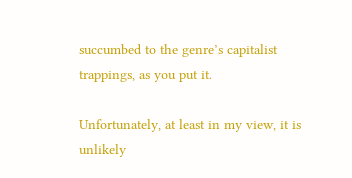succumbed to the genre’s capitalist trappings, as you put it.

Unfortunately, at least in my view, it is unlikely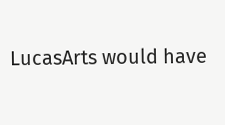LucasArts would have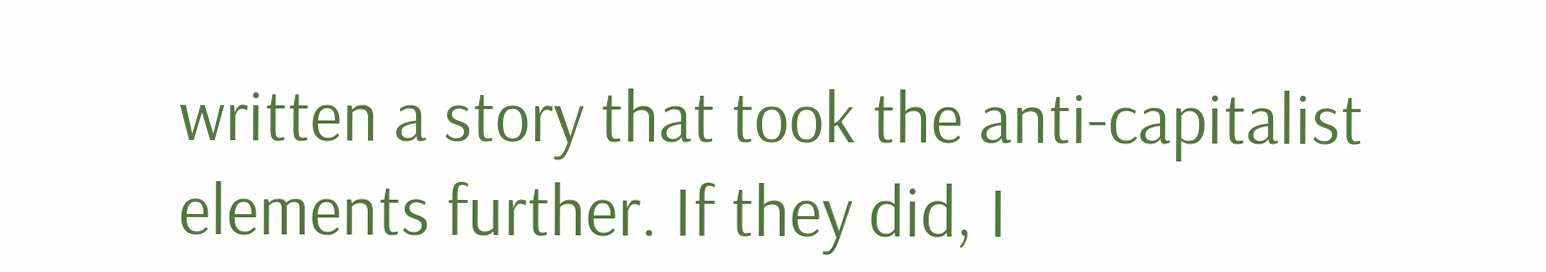written a story that took the anti-capitalist elements further. If they did, I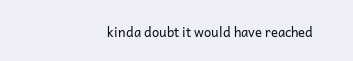kinda doubt it would have reached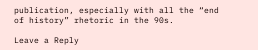publication, especially with all the “end of history” rhetoric in the 90s.

Leave a Reply